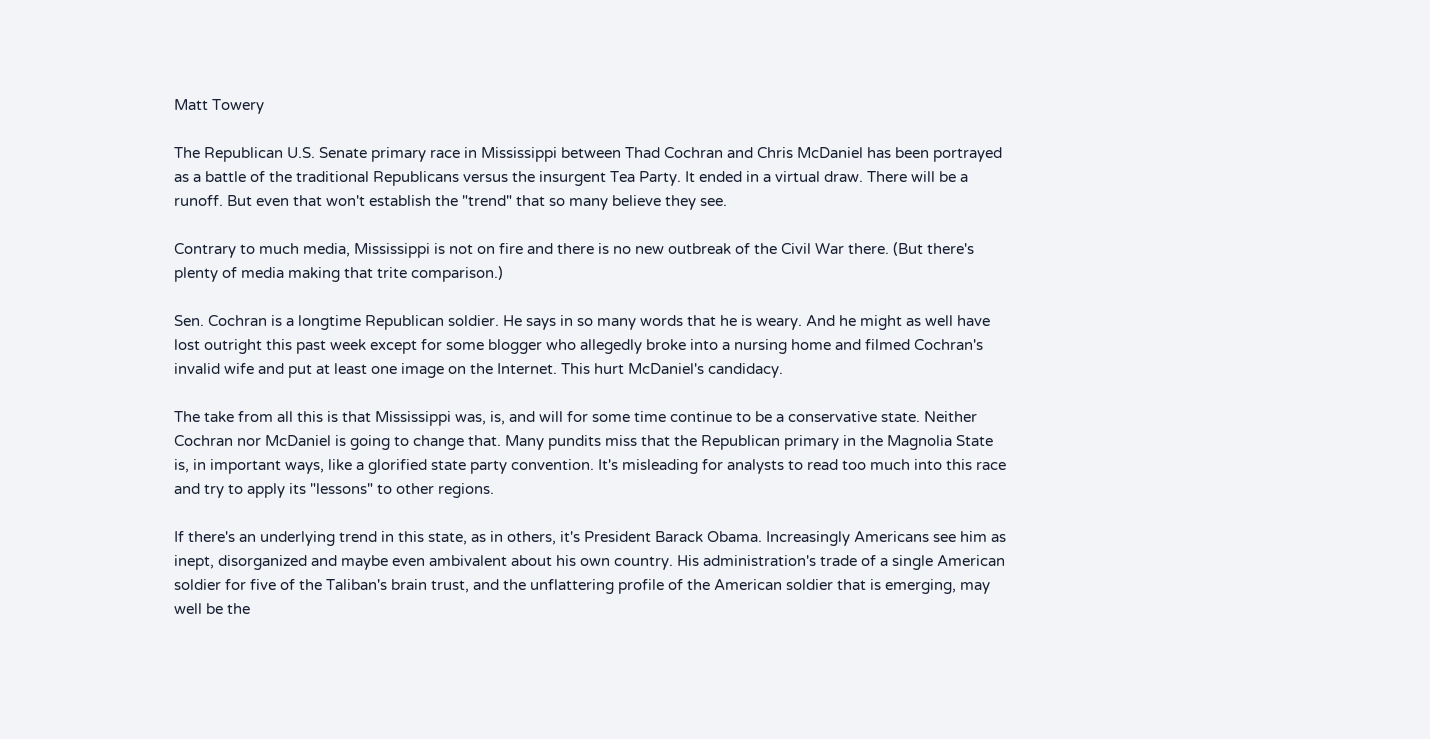Matt Towery

The Republican U.S. Senate primary race in Mississippi between Thad Cochran and Chris McDaniel has been portrayed as a battle of the traditional Republicans versus the insurgent Tea Party. It ended in a virtual draw. There will be a runoff. But even that won't establish the "trend" that so many believe they see.

Contrary to much media, Mississippi is not on fire and there is no new outbreak of the Civil War there. (But there's plenty of media making that trite comparison.)

Sen. Cochran is a longtime Republican soldier. He says in so many words that he is weary. And he might as well have lost outright this past week except for some blogger who allegedly broke into a nursing home and filmed Cochran's invalid wife and put at least one image on the Internet. This hurt McDaniel's candidacy.

The take from all this is that Mississippi was, is, and will for some time continue to be a conservative state. Neither Cochran nor McDaniel is going to change that. Many pundits miss that the Republican primary in the Magnolia State is, in important ways, like a glorified state party convention. It's misleading for analysts to read too much into this race and try to apply its "lessons" to other regions.

If there's an underlying trend in this state, as in others, it's President Barack Obama. Increasingly Americans see him as inept, disorganized and maybe even ambivalent about his own country. His administration's trade of a single American soldier for five of the Taliban's brain trust, and the unflattering profile of the American soldier that is emerging, may well be the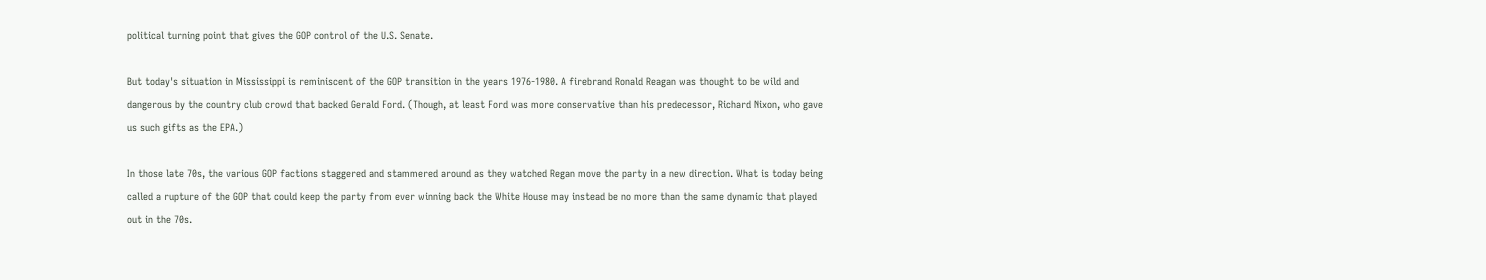political turning point that gives the GOP control of the U.S. Senate.

But today's situation in Mississippi is reminiscent of the GOP transition in the years 1976-1980. A firebrand Ronald Reagan was thought to be wild and dangerous by the country club crowd that backed Gerald Ford. (Though, at least Ford was more conservative than his predecessor, Richard Nixon, who gave us such gifts as the EPA.)

In those late 70s, the various GOP factions staggered and stammered around as they watched Regan move the party in a new direction. What is today being called a rupture of the GOP that could keep the party from ever winning back the White House may instead be no more than the same dynamic that played out in the 70s.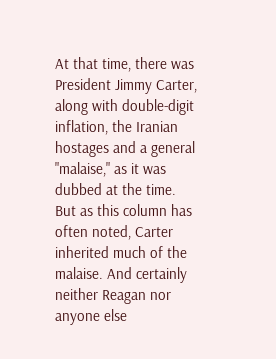At that time, there was President Jimmy Carter, along with double-digit inflation, the Iranian hostages and a general "malaise," as it was dubbed at the time. But as this column has often noted, Carter inherited much of the malaise. And certainly neither Reagan nor anyone else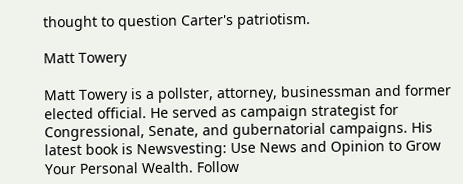thought to question Carter's patriotism.

Matt Towery

Matt Towery is a pollster, attorney, businessman and former elected official. He served as campaign strategist for Congressional, Senate, and gubernatorial campaigns. His latest book is Newsvesting: Use News and Opinion to Grow Your Personal Wealth. Follow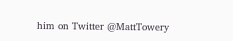him on Twitter @MattTowery